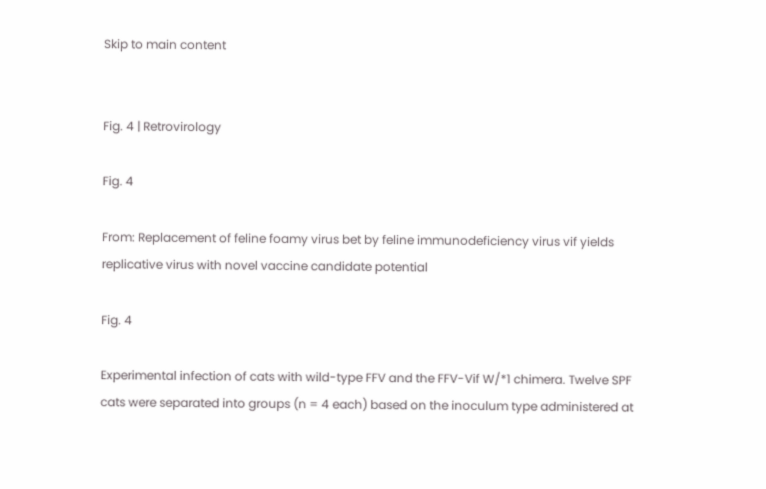Skip to main content


Fig. 4 | Retrovirology

Fig. 4

From: Replacement of feline foamy virus bet by feline immunodeficiency virus vif yields replicative virus with novel vaccine candidate potential

Fig. 4

Experimental infection of cats with wild-type FFV and the FFV-Vif W/*1 chimera. Twelve SPF cats were separated into groups (n = 4 each) based on the inoculum type administered at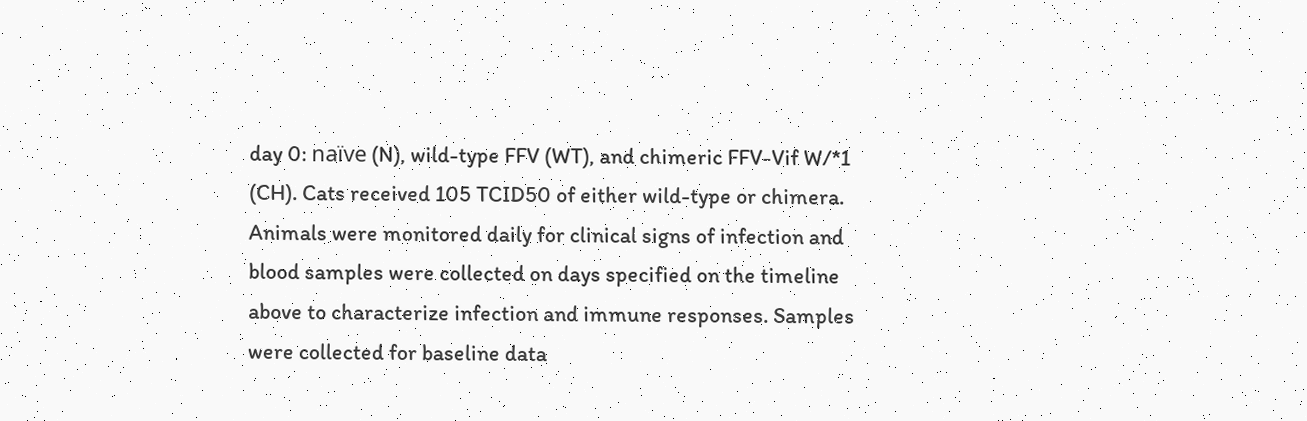day 0: naïve (N), wild-type FFV (WT), and chimeric FFV-Vif W/*1 (CH). Cats received 105 TCID50 of either wild-type or chimera. Animals were monitored daily for clinical signs of infection and blood samples were collected on days specified on the timeline above to characterize infection and immune responses. Samples were collected for baseline data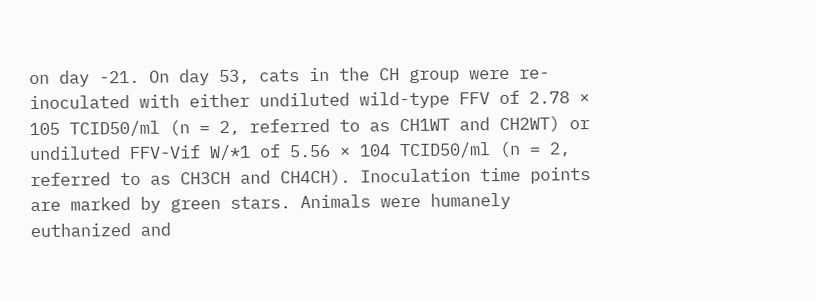on day -21. On day 53, cats in the CH group were re-inoculated with either undiluted wild-type FFV of 2.78 × 105 TCID50/ml (n = 2, referred to as CH1WT and CH2WT) or undiluted FFV-Vif W/*1 of 5.56 × 104 TCID50/ml (n = 2, referred to as CH3CH and CH4CH). Inoculation time points are marked by green stars. Animals were humanely euthanized and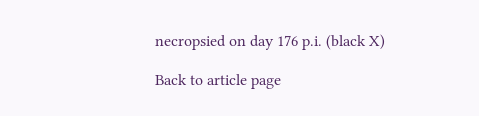necropsied on day 176 p.i. (black X)

Back to article page